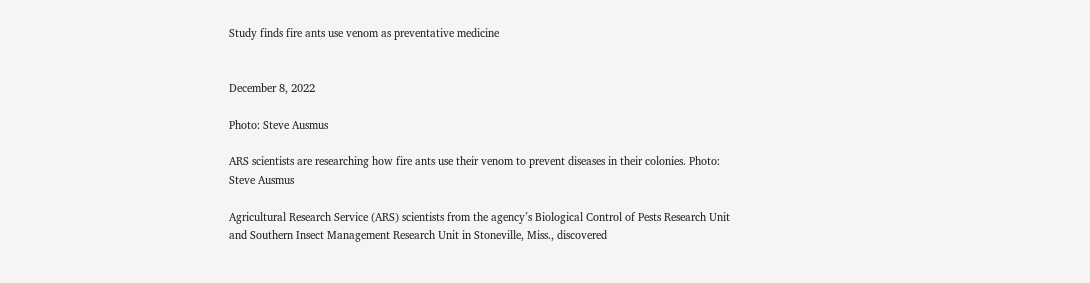Study finds fire ants use venom as preventative medicine


December 8, 2022

Photo: Steve Ausmus

ARS scientists are researching how fire ants use their venom to prevent diseases in their colonies. Photo: Steve Ausmus

Agricultural Research Service (ARS) scientists from the agency’s Biological Control of Pests Research Unit and Southern Insect Management Research Unit in Stoneville, Miss., discovered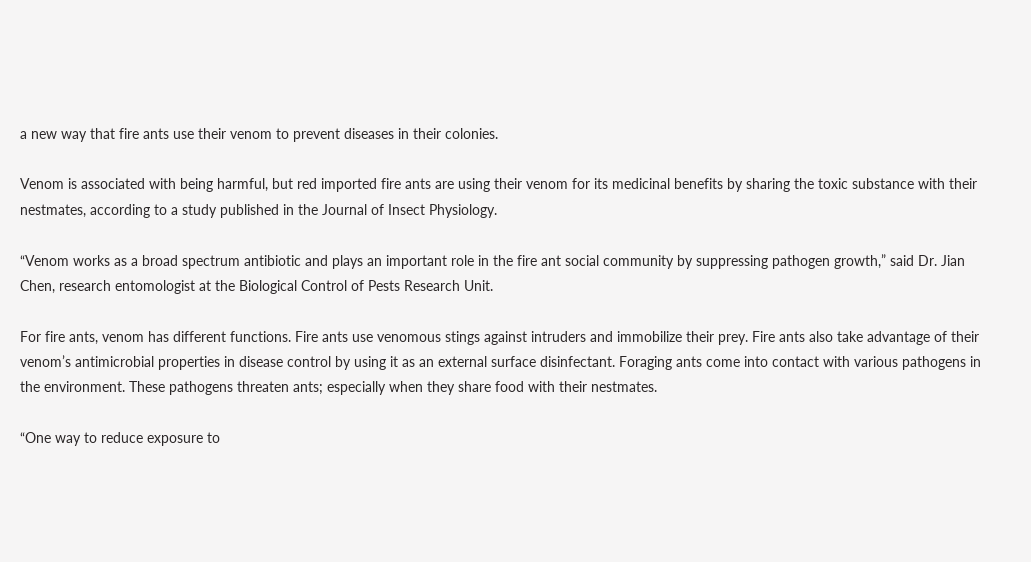a new way that fire ants use their venom to prevent diseases in their colonies.

Venom is associated with being harmful, but red imported fire ants are using their venom for its medicinal benefits by sharing the toxic substance with their nestmates, according to a study published in the Journal of Insect Physiology.

“Venom works as a broad spectrum antibiotic and plays an important role in the fire ant social community by suppressing pathogen growth,” said Dr. Jian Chen, research entomologist at the Biological Control of Pests Research Unit.

For fire ants, venom has different functions. Fire ants use venomous stings against intruders and immobilize their prey. Fire ants also take advantage of their venom’s antimicrobial properties in disease control by using it as an external surface disinfectant. Foraging ants come into contact with various pathogens in the environment. These pathogens threaten ants; especially when they share food with their nestmates.

“One way to reduce exposure to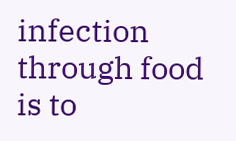infection through food is to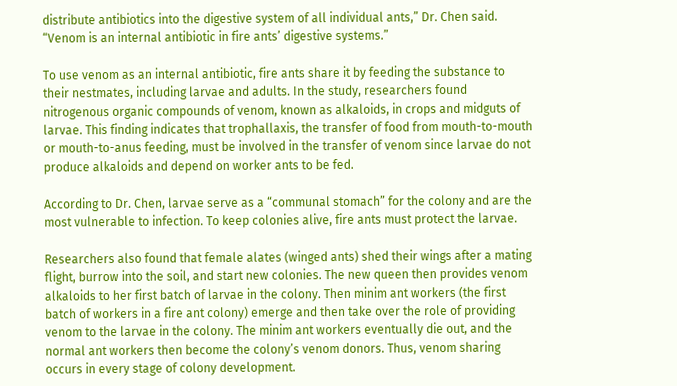distribute antibiotics into the digestive system of all individual ants,” Dr. Chen said. “Venom is an internal antibiotic in fire ants’ digestive systems.”

To use venom as an internal antibiotic, fire ants share it by feeding the substance to their nestmates, including larvae and adults. In the study, researchers found nitrogenous organic compounds of venom, known as alkaloids, in crops and midguts of larvae. This finding indicates that trophallaxis, the transfer of food from mouth-to-mouth or mouth-to-anus feeding, must be involved in the transfer of venom since larvae do not produce alkaloids and depend on worker ants to be fed.

According to Dr. Chen, larvae serve as a “communal stomach” for the colony and are the most vulnerable to infection. To keep colonies alive, fire ants must protect the larvae.

Researchers also found that female alates (winged ants) shed their wings after a mating flight, burrow into the soil, and start new colonies. The new queen then provides venom alkaloids to her first batch of larvae in the colony. Then minim ant workers (the first batch of workers in a fire ant colony) emerge and then take over the role of providing venom to the larvae in the colony. The minim ant workers eventually die out, and the normal ant workers then become the colony’s venom donors. Thus, venom sharing occurs in every stage of colony development.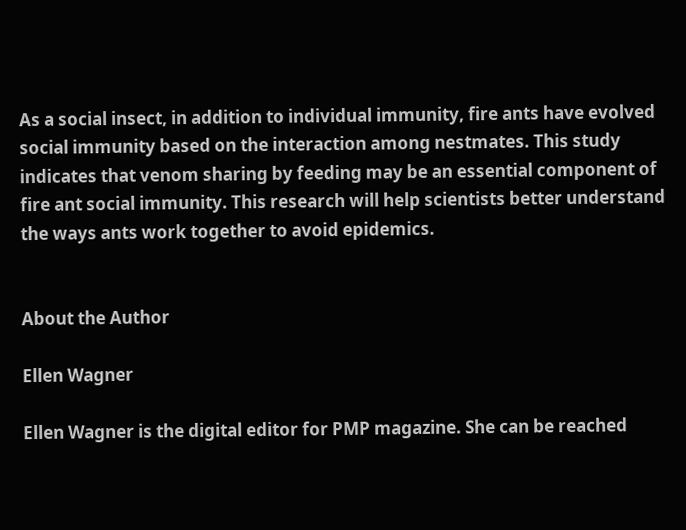As a social insect, in addition to individual immunity, fire ants have evolved social immunity based on the interaction among nestmates. This study indicates that venom sharing by feeding may be an essential component of fire ant social immunity. This research will help scientists better understand the ways ants work together to avoid epidemics.


About the Author

Ellen Wagner

Ellen Wagner is the digital editor for PMP magazine. She can be reached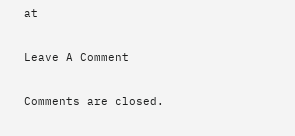at

Leave A Comment

Comments are closed.